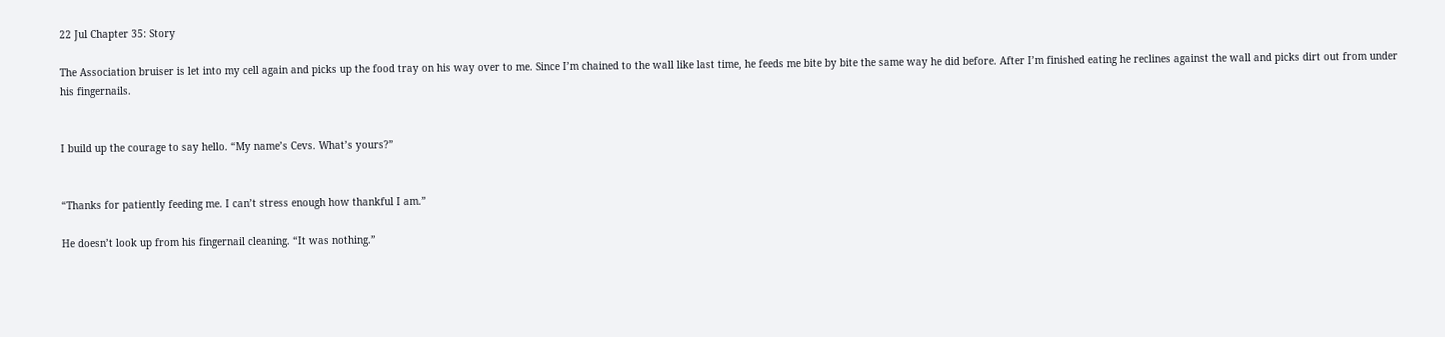22 Jul Chapter 35: Story

The Association bruiser is let into my cell again and picks up the food tray on his way over to me. Since I’m chained to the wall like last time, he feeds me bite by bite the same way he did before. After I’m finished eating he reclines against the wall and picks dirt out from under his fingernails.


I build up the courage to say hello. “My name’s Cevs. What’s yours?”


“Thanks for patiently feeding me. I can’t stress enough how thankful I am.”

He doesn’t look up from his fingernail cleaning. “It was nothing.”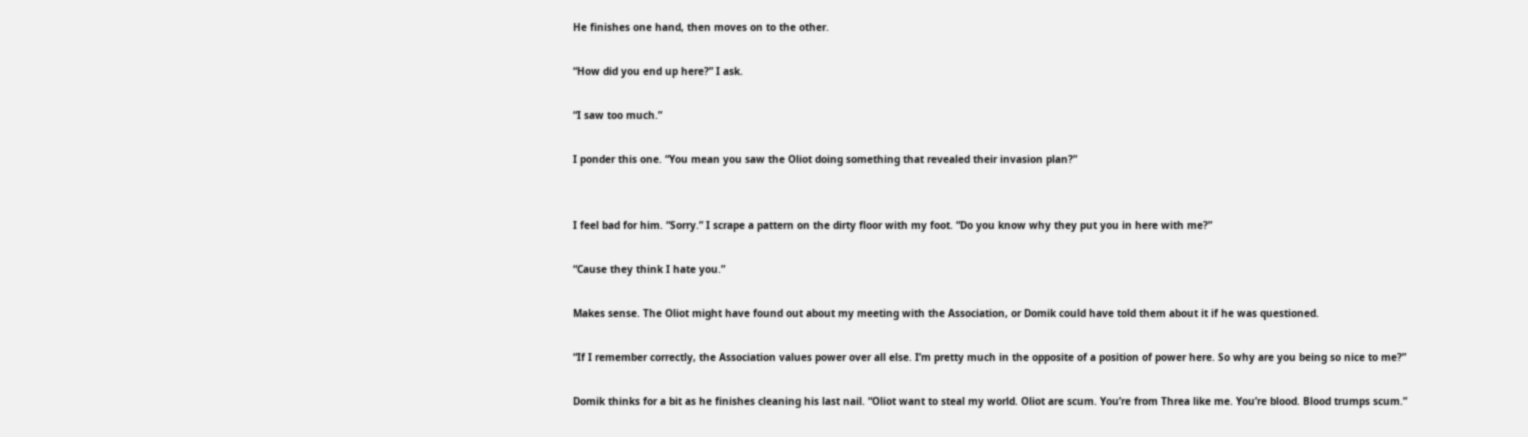He finishes one hand, then moves on to the other.

“How did you end up here?” I ask.

“I saw too much.”

I ponder this one. “You mean you saw the Oliot doing something that revealed their invasion plan?”


I feel bad for him. “Sorry.” I scrape a pattern on the dirty floor with my foot. “Do you know why they put you in here with me?”

“Cause they think I hate you.”

Makes sense. The Oliot might have found out about my meeting with the Association, or Domik could have told them about it if he was questioned.

“If I remember correctly, the Association values power over all else. I’m pretty much in the opposite of a position of power here. So why are you being so nice to me?”

Domik thinks for a bit as he finishes cleaning his last nail. “Oliot want to steal my world. Oliot are scum. You’re from Threa like me. You’re blood. Blood trumps scum.”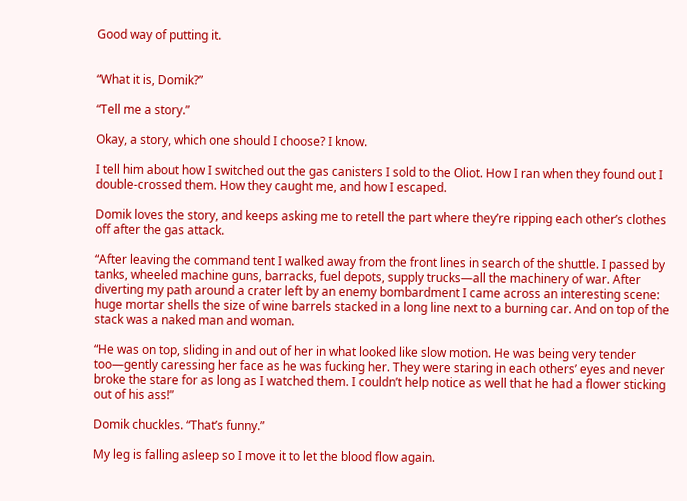Good way of putting it.


“What it is, Domik?”

“Tell me a story.”

Okay, a story, which one should I choose? I know.

I tell him about how I switched out the gas canisters I sold to the Oliot. How I ran when they found out I double-crossed them. How they caught me, and how I escaped.

Domik loves the story, and keeps asking me to retell the part where they’re ripping each other’s clothes off after the gas attack.

“After leaving the command tent I walked away from the front lines in search of the shuttle. I passed by tanks, wheeled machine guns, barracks, fuel depots, supply trucks—all the machinery of war. After diverting my path around a crater left by an enemy bombardment I came across an interesting scene: huge mortar shells the size of wine barrels stacked in a long line next to a burning car. And on top of the stack was a naked man and woman.

“He was on top, sliding in and out of her in what looked like slow motion. He was being very tender too—gently caressing her face as he was fucking her. They were staring in each others’ eyes and never broke the stare for as long as I watched them. I couldn’t help notice as well that he had a flower sticking out of his ass!”

Domik chuckles. “That’s funny.”

My leg is falling asleep so I move it to let the blood flow again.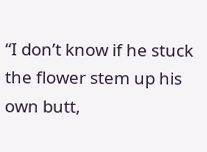“I don’t know if he stuck the flower stem up his own butt,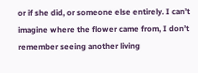or if she did, or someone else entirely. I can’t imagine where the flower came from, I don’t remember seeing another living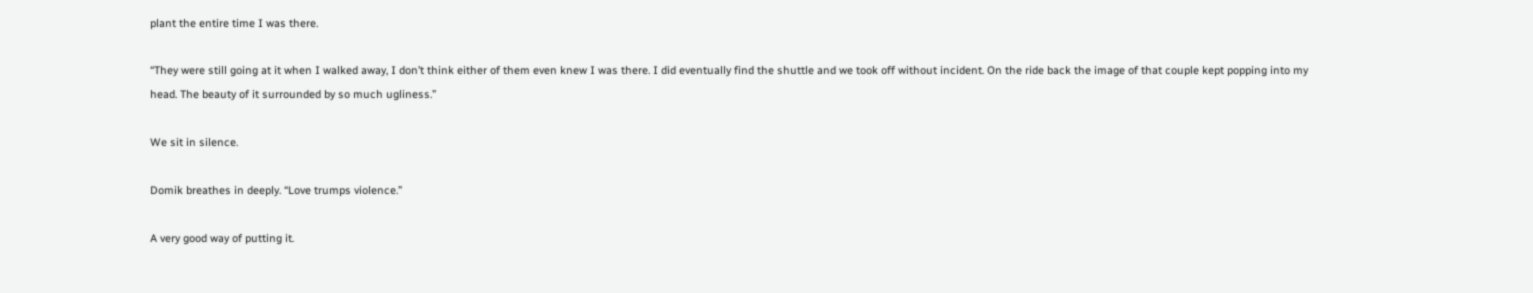plant the entire time I was there.

“They were still going at it when I walked away, I don’t think either of them even knew I was there. I did eventually find the shuttle and we took off without incident. On the ride back the image of that couple kept popping into my head. The beauty of it surrounded by so much ugliness.”

We sit in silence.

Domik breathes in deeply. “Love trumps violence.”

A very good way of putting it.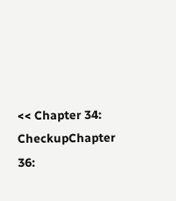<< Chapter 34: CheckupChapter 36: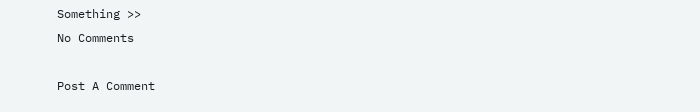Something >>
No Comments

Post A Comment